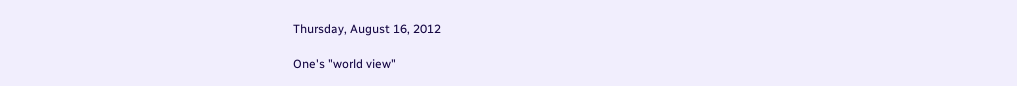Thursday, August 16, 2012

One's "world view"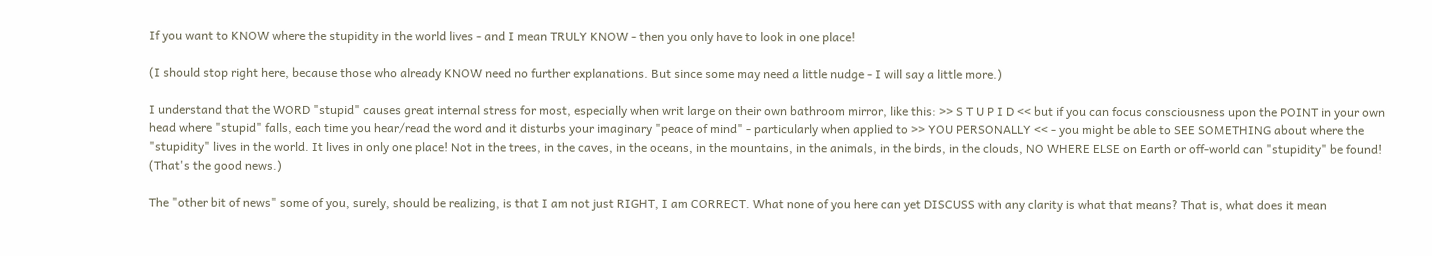If you want to KNOW where the stupidity in the world lives - and I mean TRULY KNOW - then you only have to look in one place!

(I should stop right here, because those who already KNOW need no further explanations. But since some may need a little nudge - I will say a little more.)

I understand that the WORD "stupid" causes great internal stress for most, especially when writ large on their own bathroom mirror, like this: >> S T U P I D << but if you can focus consciousness upon the POINT in your own head where "stupid" falls, each time you hear/read the word and it disturbs your imaginary "peace of mind" - particularly when applied to >> YOU PERSONALLY << - you might be able to SEE SOMETHING about where the "stupidity" lives in the world. It lives in only one place! Not in the trees, in the caves, in the oceans, in the mountains, in the animals, in the birds, in the clouds, NO WHERE ELSE on Earth or off-world can "stupidity" be found! (That's the good news.)

The "other bit of news" some of you, surely, should be realizing, is that I am not just RIGHT, I am CORRECT. What none of you here can yet DISCUSS with any clarity is what that means? That is, what does it mean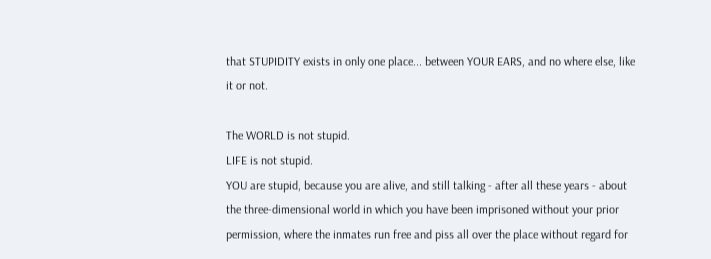that STUPIDITY exists in only one place... between YOUR EARS, and no where else, like it or not.

The WORLD is not stupid.
LIFE is not stupid.
YOU are stupid, because you are alive, and still talking - after all these years - about the three-dimensional world in which you have been imprisoned without your prior permission, where the inmates run free and piss all over the place without regard for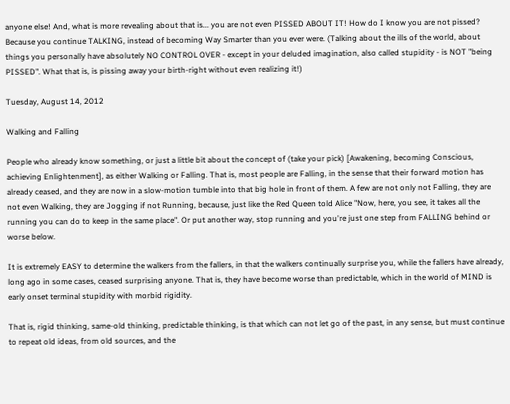anyone else! And, what is more revealing about that is... you are not even PISSED ABOUT IT! How do I know you are not pissed? Because you continue TALKING, instead of becoming Way Smarter than you ever were. (Talking about the ills of the world, about things you personally have absolutely NO CONTROL OVER - except in your deluded imagination, also called stupidity - is NOT "being PISSED". What that is, is pissing away your birth-right without even realizing it!)

Tuesday, August 14, 2012

Walking and Falling

People who already know something, or just a little bit about the concept of (take your pick) [Awakening, becoming Conscious, achieving Enlightenment], as either Walking or Falling. That is, most people are Falling, in the sense that their forward motion has already ceased, and they are now in a slow-motion tumble into that big hole in front of them. A few are not only not Falling, they are not even Walking, they are Jogging if not Running, because, just like the Red Queen told Alice "Now, here, you see, it takes all the running you can do to keep in the same place". Or put another way, stop running and you're just one step from FALLING behind or worse below.

It is extremely EASY to determine the walkers from the fallers, in that the walkers continually surprise you, while the fallers have already, long ago in some cases, ceased surprising anyone. That is, they have become worse than predictable, which in the world of MIND is early onset terminal stupidity with morbid rigidity.

That is, rigid thinking, same-old thinking, predictable thinking, is that which can not let go of the past, in any sense, but must continue to repeat old ideas, from old sources, and the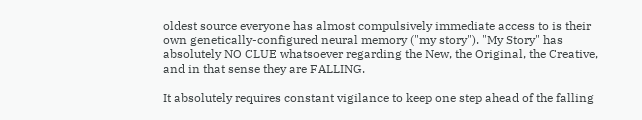oldest source everyone has almost compulsively immediate access to is their own genetically-configured neural memory ("my story"). "My Story" has absolutely NO CLUE whatsoever regarding the New, the Original, the Creative, and in that sense they are FALLING.

It absolutely requires constant vigilance to keep one step ahead of the falling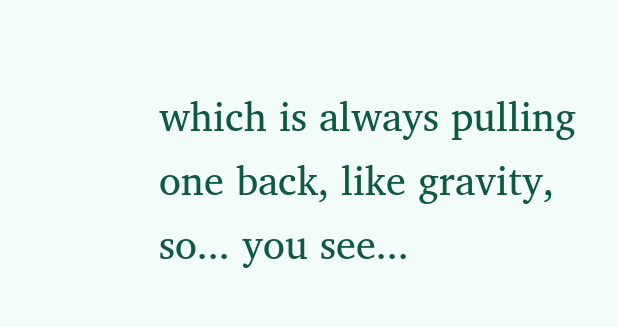which is always pulling one back, like gravity, so... you see...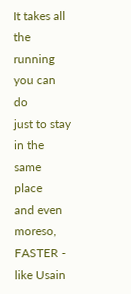It takes all the running you can do
just to stay in the same place
and even moreso, FASTER - like Usain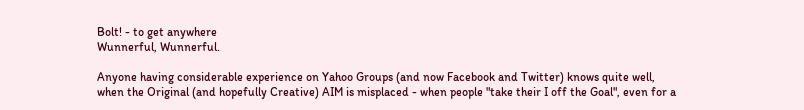Bolt! - to get anywhere
Wunnerful, Wunnerful.

Anyone having considerable experience on Yahoo Groups (and now Facebook and Twitter) knows quite well, when the Original (and hopefully Creative) AIM is misplaced - when people "take their I off the Goal", even for a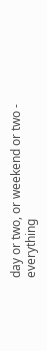day or two, or weekend or two - everything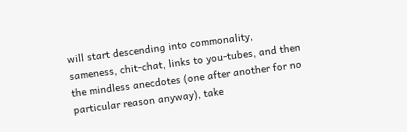will start descending into commonality, sameness, chit-chat, links to you-tubes, and then the mindless anecdotes (one after another for no particular reason anyway), take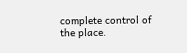complete control of the place.